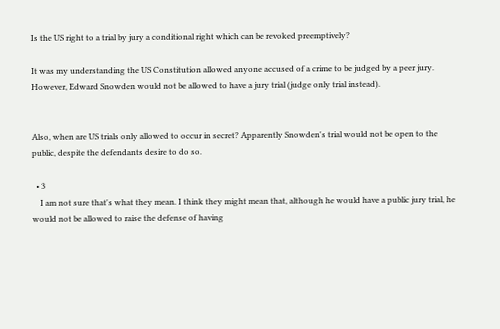Is the US right to a trial by jury a conditional right which can be revoked preemptively?

It was my understanding the US Constitution allowed anyone accused of a crime to be judged by a peer jury. However, Edward Snowden would not be allowed to have a jury trial (judge only trial instead).


Also, when are US trials only allowed to occur in secret? Apparently Snowden's trial would not be open to the public, despite the defendants desire to do so.

  • 3
    I am not sure that's what they mean. I think they might mean that, although he would have a public jury trial, he would not be allowed to raise the defense of having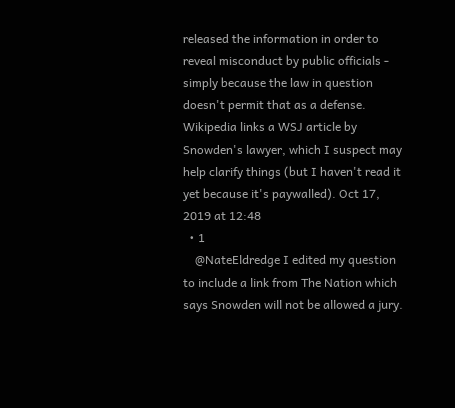released the information in order to reveal misconduct by public officials - simply because the law in question doesn't permit that as a defense. Wikipedia links a WSJ article by Snowden's lawyer, which I suspect may help clarify things (but I haven't read it yet because it's paywalled). Oct 17, 2019 at 12:48
  • 1
    @NateEldredge I edited my question to include a link from The Nation which says Snowden will not be allowed a jury.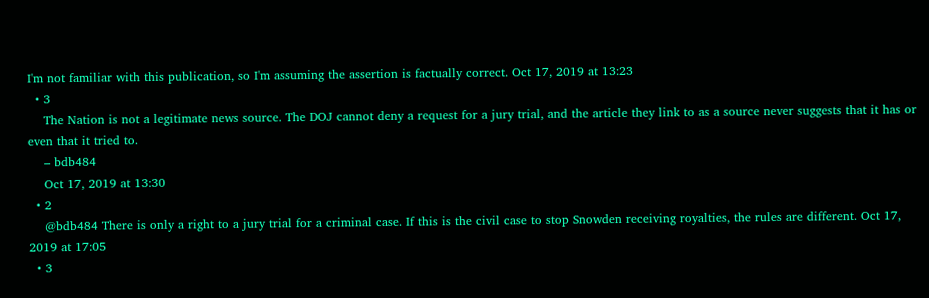I'm not familiar with this publication, so I'm assuming the assertion is factually correct. Oct 17, 2019 at 13:23
  • 3
    The Nation is not a legitimate news source. The DOJ cannot deny a request for a jury trial, and the article they link to as a source never suggests that it has or even that it tried to.
    – bdb484
    Oct 17, 2019 at 13:30
  • 2
    @bdb484 There is only a right to a jury trial for a criminal case. If this is the civil case to stop Snowden receiving royalties, the rules are different. Oct 17, 2019 at 17:05
  • 3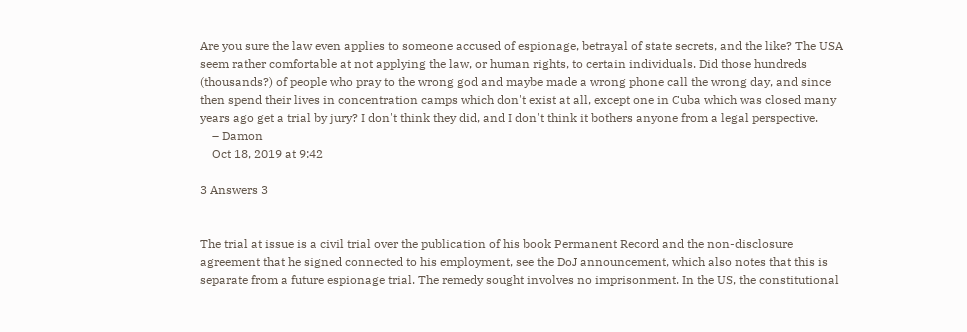Are you sure the law even applies to someone accused of espionage, betrayal of state secrets, and the like? The USA seem rather comfortable at not applying the law, or human rights, to certain individuals. Did those hundreds (thousands?) of people who pray to the wrong god and maybe made a wrong phone call the wrong day, and since then spend their lives in concentration camps which don't exist at all, except one in Cuba which was closed many years ago get a trial by jury? I don't think they did, and I don't think it bothers anyone from a legal perspective.
    – Damon
    Oct 18, 2019 at 9:42

3 Answers 3


The trial at issue is a civil trial over the publication of his book Permanent Record and the non-disclosure agreement that he signed connected to his employment, see the DoJ announcement, which also notes that this is separate from a future espionage trial. The remedy sought involves no imprisonment. In the US, the constitutional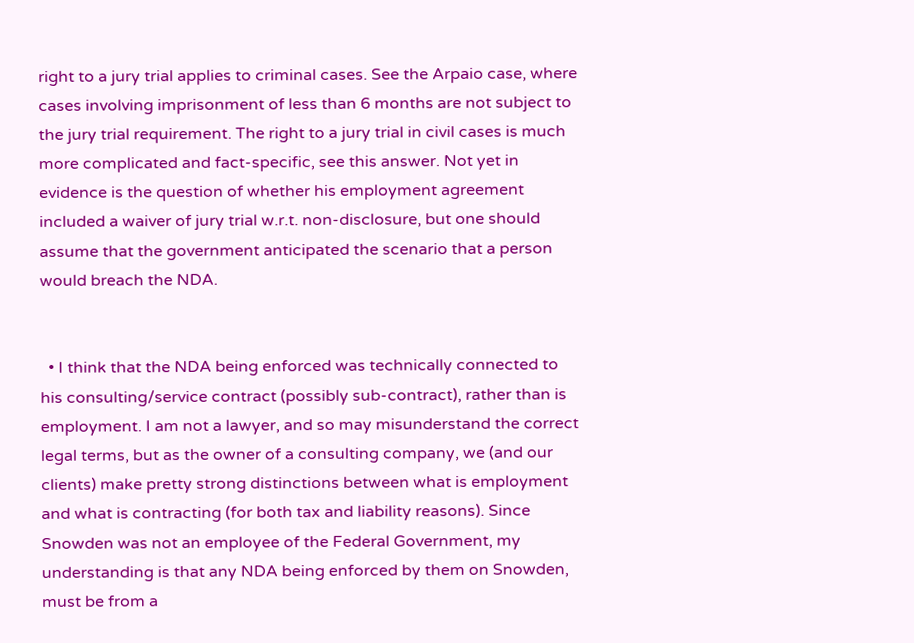right to a jury trial applies to criminal cases. See the Arpaio case, where cases involving imprisonment of less than 6 months are not subject to the jury trial requirement. The right to a jury trial in civil cases is much more complicated and fact-specific, see this answer. Not yet in evidence is the question of whether his employment agreement included a waiver of jury trial w.r.t. non-disclosure, but one should assume that the government anticipated the scenario that a person would breach the NDA.


  • I think that the NDA being enforced was technically connected to his consulting/service contract (possibly sub-contract), rather than is employment. I am not a lawyer, and so may misunderstand the correct legal terms, but as the owner of a consulting company, we (and our clients) make pretty strong distinctions between what is employment and what is contracting (for both tax and liability reasons). Since Snowden was not an employee of the Federal Government, my understanding is that any NDA being enforced by them on Snowden, must be from a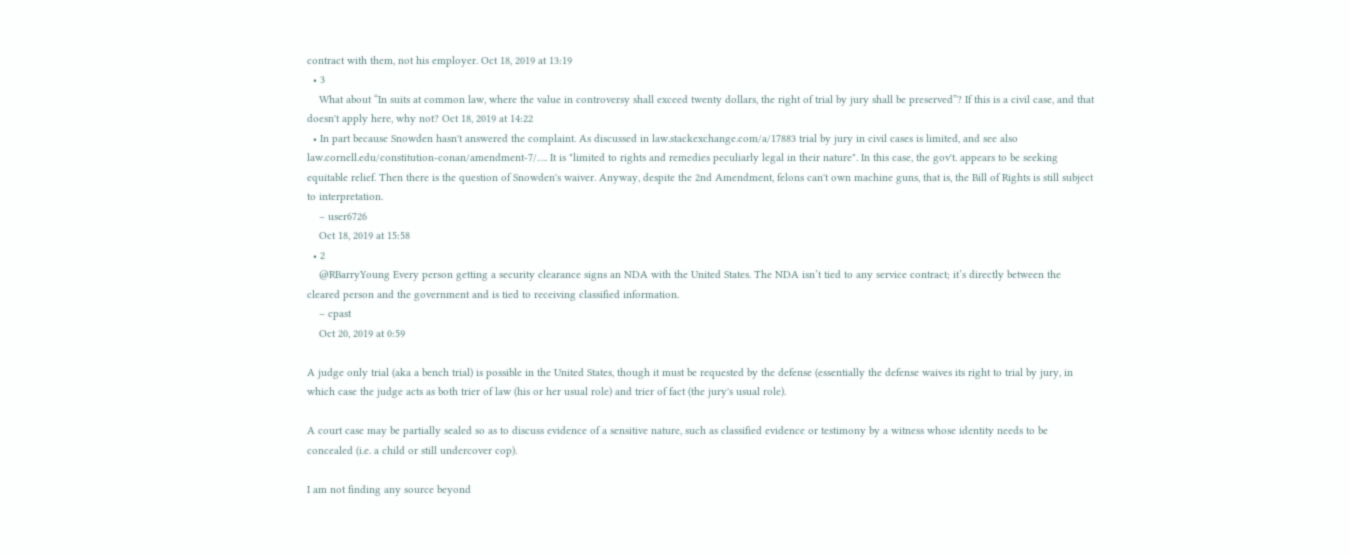contract with them, not his employer. Oct 18, 2019 at 13:19
  • 3
    What about “In suits at common law, where the value in controversy shall exceed twenty dollars, the right of trial by jury shall be preserved”? If this is a civil case, and that doesn't apply here, why not? Oct 18, 2019 at 14:22
  • In part because Snowden hasn't answered the complaint. As discussed in law.stackexchange.com/a/17883 trial by jury in civil cases is limited, and see also law.cornell.edu/constitution-conan/amendment-7/…. It is "limited to rights and remedies peculiarly legal in their nature". In this case, the gov't. appears to be seeking equitable relief. Then there is the question of Snowden's waiver. Anyway, despite the 2nd Amendment, felons can't own machine guns, that is, the Bill of Rights is still subject to interpretation.
    – user6726
    Oct 18, 2019 at 15:58
  • 2
    @RBarryYoung Every person getting a security clearance signs an NDA with the United States. The NDA isn’t tied to any service contract; it’s directly between the cleared person and the government and is tied to receiving classified information.
    – cpast
    Oct 20, 2019 at 0:59

A judge only trial (aka a bench trial) is possible in the United States, though it must be requested by the defense (essentially the defense waives its right to trial by jury, in which case the judge acts as both trier of law (his or her usual role) and trier of fact (the jury's usual role).

A court case may be partially sealed so as to discuss evidence of a sensitive nature, such as classified evidence or testimony by a witness whose identity needs to be concealed (i.e. a child or still undercover cop).

I am not finding any source beyond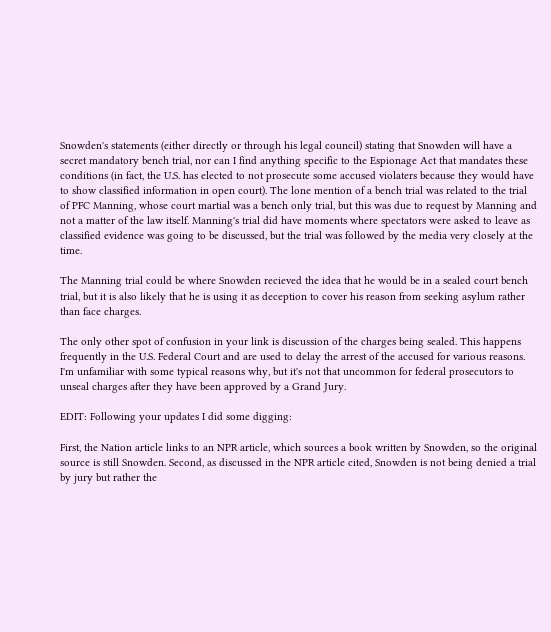Snowden's statements (either directly or through his legal council) stating that Snowden will have a secret mandatory bench trial, nor can I find anything specific to the Espionage Act that mandates these conditions (in fact, the U.S. has elected to not prosecute some accused violaters because they would have to show classified information in open court). The lone mention of a bench trial was related to the trial of PFC Manning, whose court martial was a bench only trial, but this was due to request by Manning and not a matter of the law itself. Manning's trial did have moments where spectators were asked to leave as classified evidence was going to be discussed, but the trial was followed by the media very closely at the time.

The Manning trial could be where Snowden recieved the idea that he would be in a sealed court bench trial, but it is also likely that he is using it as deception to cover his reason from seeking asylum rather than face charges.

The only other spot of confusion in your link is discussion of the charges being sealed. This happens frequently in the U.S. Federal Court and are used to delay the arrest of the accused for various reasons. I'm unfamiliar with some typical reasons why, but it's not that uncommon for federal prosecutors to unseal charges after they have been approved by a Grand Jury.

EDIT: Following your updates I did some digging:

First, the Nation article links to an NPR article, which sources a book written by Snowden, so the original source is still Snowden. Second, as discussed in the NPR article cited, Snowden is not being denied a trial by jury but rather the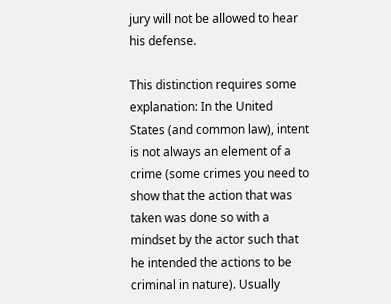jury will not be allowed to hear his defense.

This distinction requires some explanation: In the United States (and common law), intent is not always an element of a crime (some crimes you need to show that the action that was taken was done so with a mindset by the actor such that he intended the actions to be criminal in nature). Usually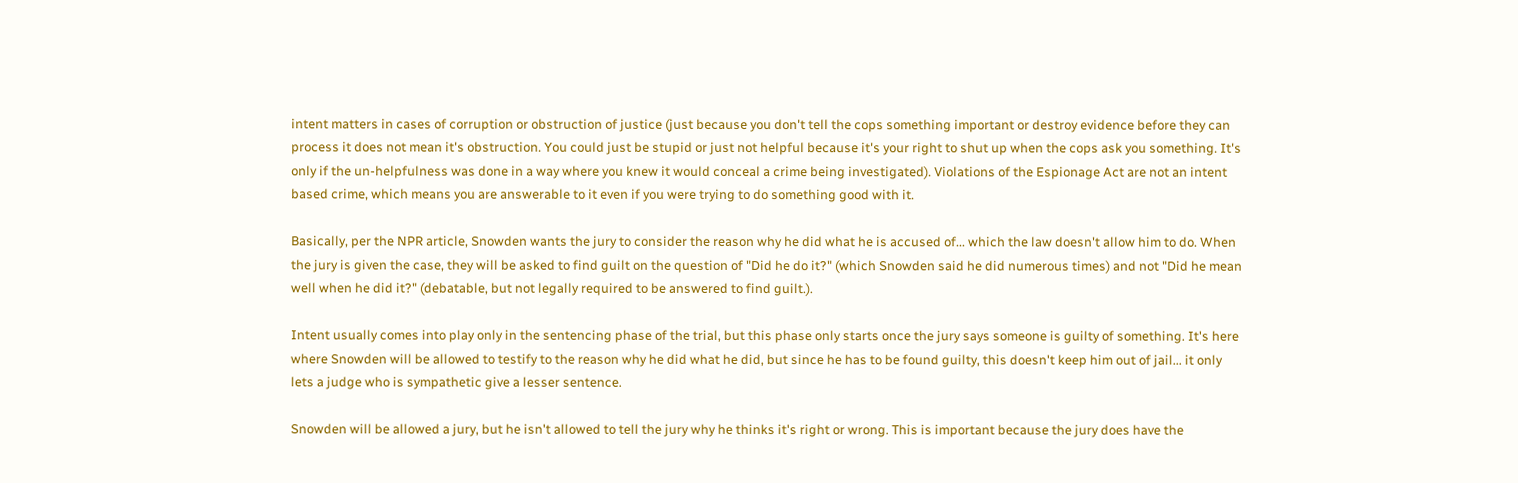intent matters in cases of corruption or obstruction of justice (just because you don't tell the cops something important or destroy evidence before they can process it does not mean it's obstruction. You could just be stupid or just not helpful because it's your right to shut up when the cops ask you something. It's only if the un-helpfulness was done in a way where you knew it would conceal a crime being investigated). Violations of the Espionage Act are not an intent based crime, which means you are answerable to it even if you were trying to do something good with it.

Basically, per the NPR article, Snowden wants the jury to consider the reason why he did what he is accused of... which the law doesn't allow him to do. When the jury is given the case, they will be asked to find guilt on the question of "Did he do it?" (which Snowden said he did numerous times) and not "Did he mean well when he did it?" (debatable, but not legally required to be answered to find guilt.).

Intent usually comes into play only in the sentencing phase of the trial, but this phase only starts once the jury says someone is guilty of something. It's here where Snowden will be allowed to testify to the reason why he did what he did, but since he has to be found guilty, this doesn't keep him out of jail... it only lets a judge who is sympathetic give a lesser sentence.

Snowden will be allowed a jury, but he isn't allowed to tell the jury why he thinks it's right or wrong. This is important because the jury does have the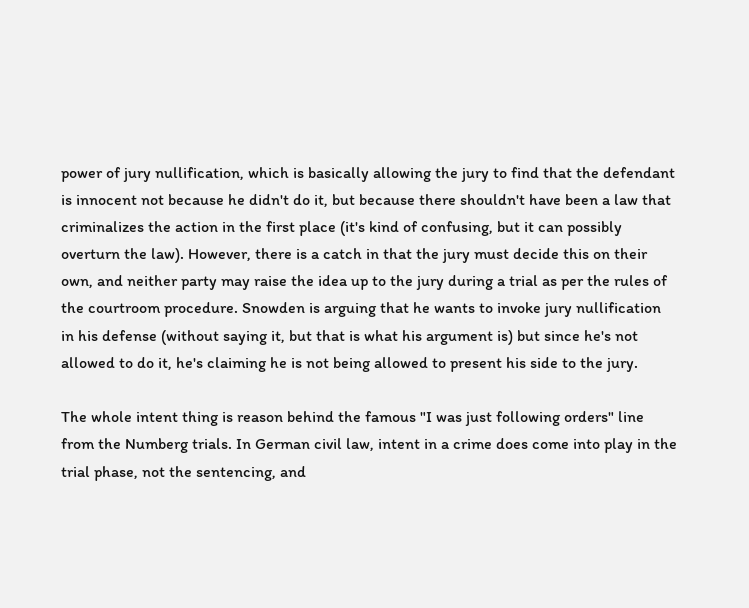power of jury nullification, which is basically allowing the jury to find that the defendant is innocent not because he didn't do it, but because there shouldn't have been a law that criminalizes the action in the first place (it's kind of confusing, but it can possibly overturn the law). However, there is a catch in that the jury must decide this on their own, and neither party may raise the idea up to the jury during a trial as per the rules of the courtroom procedure. Snowden is arguing that he wants to invoke jury nullification in his defense (without saying it, but that is what his argument is) but since he's not allowed to do it, he's claiming he is not being allowed to present his side to the jury.

The whole intent thing is reason behind the famous "I was just following orders" line from the Numberg trials. In German civil law, intent in a crime does come into play in the trial phase, not the sentencing, and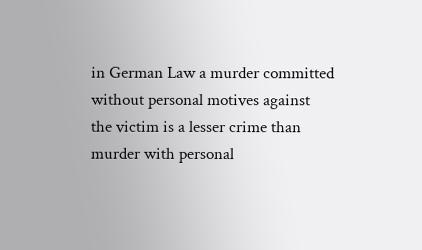in German Law a murder committed without personal motives against the victim is a lesser crime than murder with personal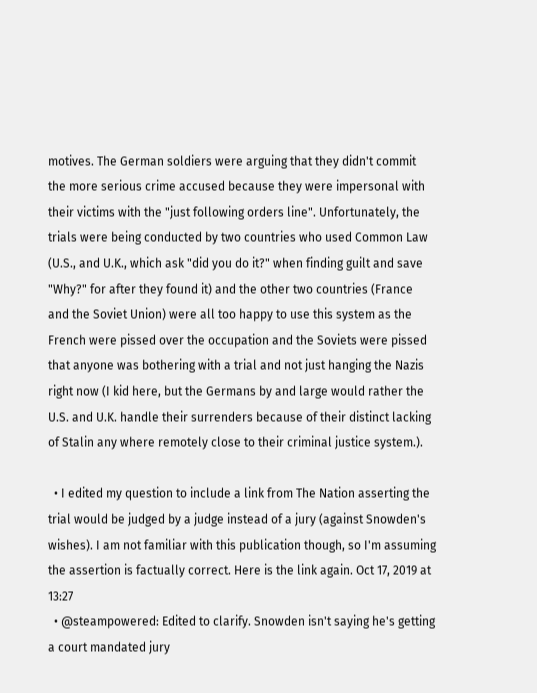motives. The German soldiers were arguing that they didn't commit the more serious crime accused because they were impersonal with their victims with the "just following orders line". Unfortunately, the trials were being conducted by two countries who used Common Law (U.S., and U.K., which ask "did you do it?" when finding guilt and save "Why?" for after they found it) and the other two countries (France and the Soviet Union) were all too happy to use this system as the French were pissed over the occupation and the Soviets were pissed that anyone was bothering with a trial and not just hanging the Nazis right now (I kid here, but the Germans by and large would rather the U.S. and U.K. handle their surrenders because of their distinct lacking of Stalin any where remotely close to their criminal justice system.).

  • I edited my question to include a link from The Nation asserting the trial would be judged by a judge instead of a jury (against Snowden's wishes). I am not familiar with this publication though, so I'm assuming the assertion is factually correct. Here is the link again. Oct 17, 2019 at 13:27
  • @steampowered: Edited to clarify. Snowden isn't saying he's getting a court mandated jury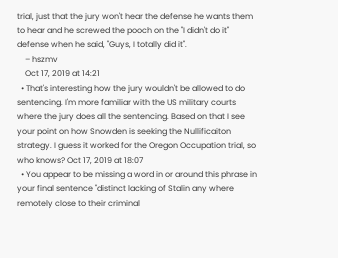trial, just that the jury won't hear the defense he wants them to hear and he screwed the pooch on the "I didn't do it" defense when he said, "Guys, I totally did it".
    – hszmv
    Oct 17, 2019 at 14:21
  • That's interesting how the jury wouldn't be allowed to do sentencing. I'm more familiar with the US military courts where the jury does all the sentencing. Based on that I see your point on how Snowden is seeking the Nullificaiton strategy. I guess it worked for the Oregon Occupation trial, so who knows? Oct 17, 2019 at 18:07
  • You appear to be missing a word in or around this phrase in your final sentence "distinct lacking of Stalin any where remotely close to their criminal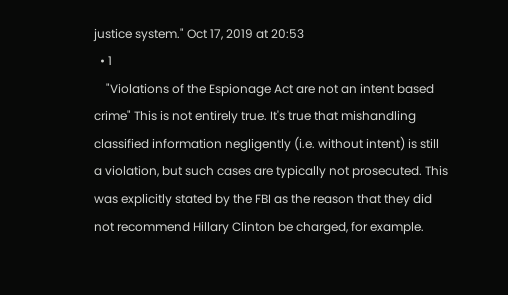justice system." Oct 17, 2019 at 20:53
  • 1
    "Violations of the Espionage Act are not an intent based crime" This is not entirely true. It's true that mishandling classified information negligently (i.e. without intent) is still a violation, but such cases are typically not prosecuted. This was explicitly stated by the FBI as the reason that they did not recommend Hillary Clinton be charged, for example.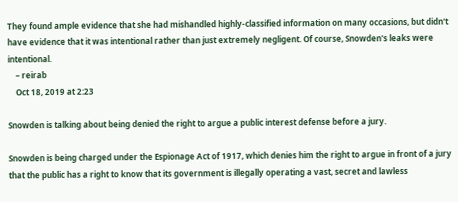They found ample evidence that she had mishandled highly-classified information on many occasions, but didn't have evidence that it was intentional rather than just extremely negligent. Of course, Snowden's leaks were intentional.
    – reirab
    Oct 18, 2019 at 2:23

Snowden is talking about being denied the right to argue a public interest defense before a jury.

Snowden is being charged under the Espionage Act of 1917, which denies him the right to argue in front of a jury that the public has a right to know that its government is illegally operating a vast, secret and lawless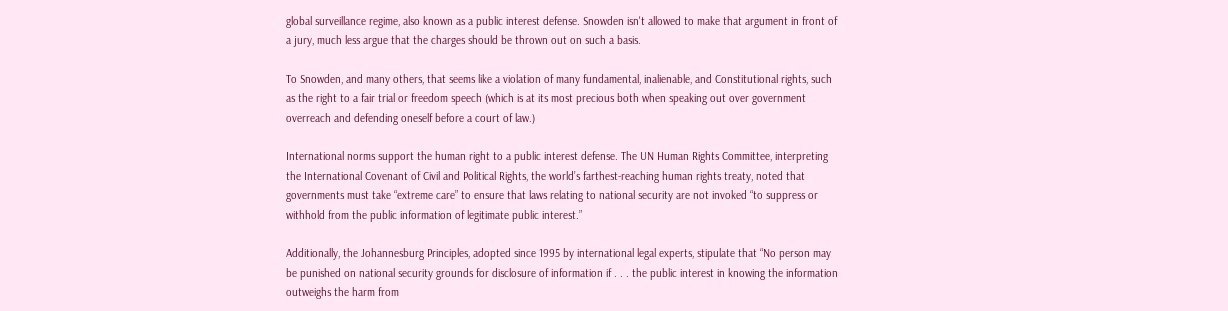global surveillance regime, also known as a public interest defense. Snowden isn't allowed to make that argument in front of a jury, much less argue that the charges should be thrown out on such a basis.

To Snowden, and many others, that seems like a violation of many fundamental, inalienable, and Constitutional rights, such as the right to a fair trial or freedom speech (which is at its most precious both when speaking out over government overreach and defending oneself before a court of law.)

International norms support the human right to a public interest defense. The UN Human Rights Committee, interpreting the International Covenant of Civil and Political Rights, the world’s farthest-reaching human rights treaty, noted that governments must take “extreme care” to ensure that laws relating to national security are not invoked “to suppress or withhold from the public information of legitimate public interest.”

Additionally, the Johannesburg Principles, adopted since 1995 by international legal experts, stipulate that “No person may be punished on national security grounds for disclosure of information if . . . the public interest in knowing the information outweighs the harm from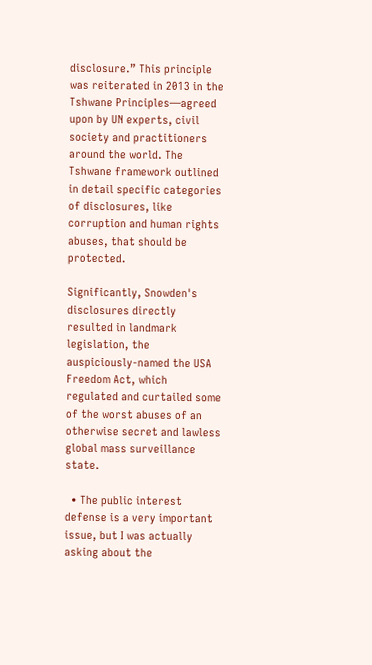disclosure.” This principle was reiterated in 2013 in the Tshwane Principles—agreed upon by UN experts, civil society and practitioners around the world. The Tshwane framework outlined in detail specific categories of disclosures, like corruption and human rights abuses, that should be protected.

Significantly, Snowden's disclosures directly resulted in landmark legislation, the auspiciously-named the USA Freedom Act, which regulated and curtailed some of the worst abuses of an otherwise secret and lawless global mass surveillance state.

  • The public interest defense is a very important issue, but I was actually asking about the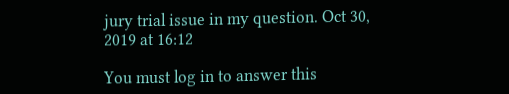jury trial issue in my question. Oct 30, 2019 at 16:12

You must log in to answer this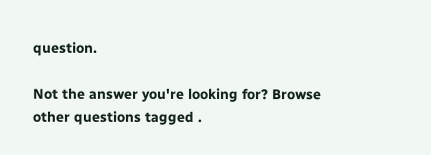question.

Not the answer you're looking for? Browse other questions tagged .